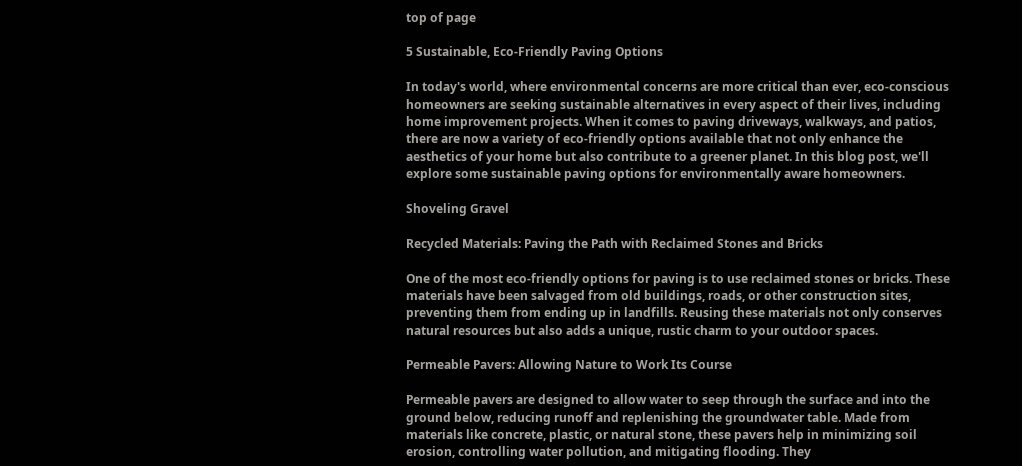top of page

5 Sustainable, Eco-Friendly Paving Options

In today's world, where environmental concerns are more critical than ever, eco-conscious homeowners are seeking sustainable alternatives in every aspect of their lives, including home improvement projects. When it comes to paving driveways, walkways, and patios, there are now a variety of eco-friendly options available that not only enhance the aesthetics of your home but also contribute to a greener planet. In this blog post, we'll explore some sustainable paving options for environmentally aware homeowners.

Shoveling Gravel

Recycled Materials: Paving the Path with Reclaimed Stones and Bricks

One of the most eco-friendly options for paving is to use reclaimed stones or bricks. These materials have been salvaged from old buildings, roads, or other construction sites, preventing them from ending up in landfills. Reusing these materials not only conserves natural resources but also adds a unique, rustic charm to your outdoor spaces.

Permeable Pavers: Allowing Nature to Work Its Course

Permeable pavers are designed to allow water to seep through the surface and into the ground below, reducing runoff and replenishing the groundwater table. Made from materials like concrete, plastic, or natural stone, these pavers help in minimizing soil erosion, controlling water pollution, and mitigating flooding. They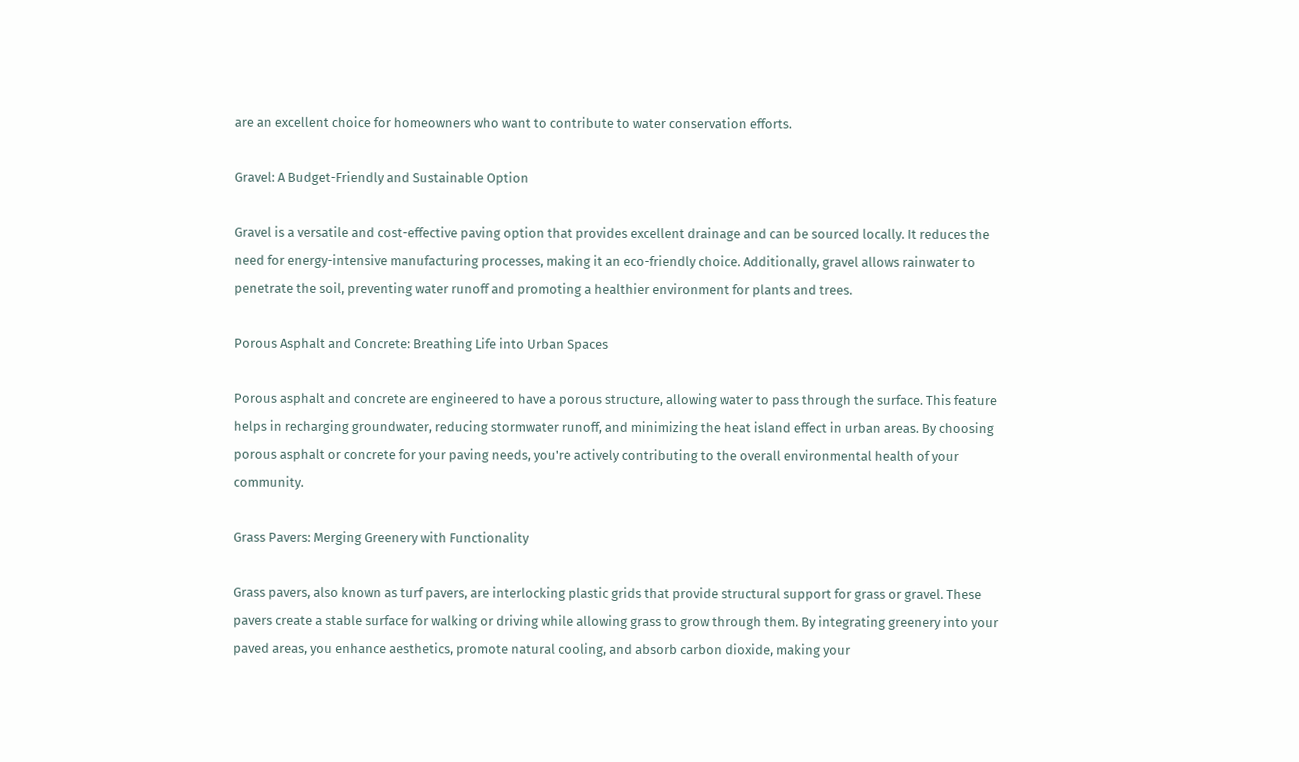are an excellent choice for homeowners who want to contribute to water conservation efforts.

Gravel: A Budget-Friendly and Sustainable Option

Gravel is a versatile and cost-effective paving option that provides excellent drainage and can be sourced locally. It reduces the need for energy-intensive manufacturing processes, making it an eco-friendly choice. Additionally, gravel allows rainwater to penetrate the soil, preventing water runoff and promoting a healthier environment for plants and trees.

Porous Asphalt and Concrete: Breathing Life into Urban Spaces

Porous asphalt and concrete are engineered to have a porous structure, allowing water to pass through the surface. This feature helps in recharging groundwater, reducing stormwater runoff, and minimizing the heat island effect in urban areas. By choosing porous asphalt or concrete for your paving needs, you're actively contributing to the overall environmental health of your community.

Grass Pavers: Merging Greenery with Functionality

Grass pavers, also known as turf pavers, are interlocking plastic grids that provide structural support for grass or gravel. These pavers create a stable surface for walking or driving while allowing grass to grow through them. By integrating greenery into your paved areas, you enhance aesthetics, promote natural cooling, and absorb carbon dioxide, making your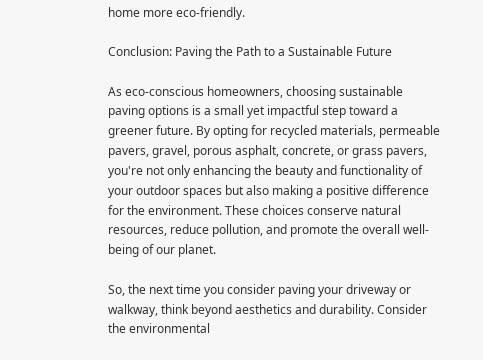home more eco-friendly.

Conclusion: Paving the Path to a Sustainable Future

As eco-conscious homeowners, choosing sustainable paving options is a small yet impactful step toward a greener future. By opting for recycled materials, permeable pavers, gravel, porous asphalt, concrete, or grass pavers, you're not only enhancing the beauty and functionality of your outdoor spaces but also making a positive difference for the environment. These choices conserve natural resources, reduce pollution, and promote the overall well-being of our planet.

So, the next time you consider paving your driveway or walkway, think beyond aesthetics and durability. Consider the environmental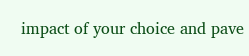impact of your choice and pave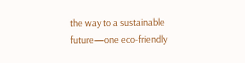the way to a sustainable future—one eco-friendly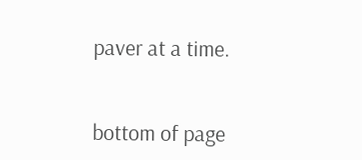paver at a time.


bottom of page